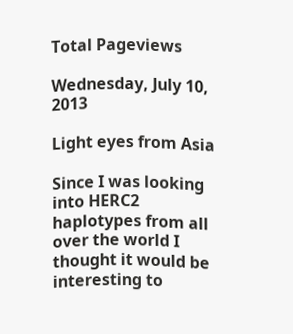Total Pageviews

Wednesday, July 10, 2013

Light eyes from Asia

Since I was looking into HERC2 haplotypes from all over the world I thought it would be interesting to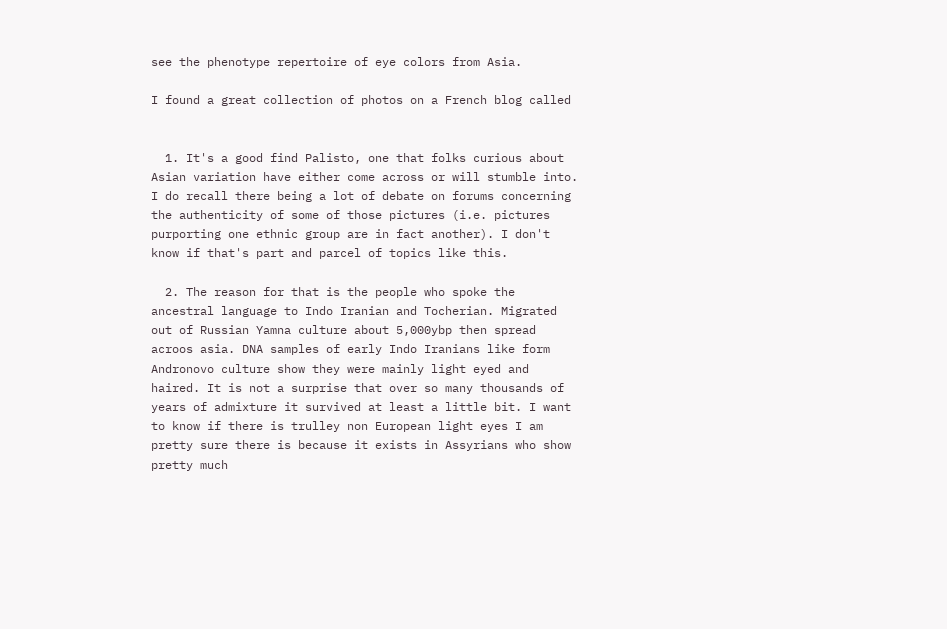see the phenotype repertoire of eye colors from Asia.

I found a great collection of photos on a French blog called


  1. It's a good find Palisto, one that folks curious about Asian variation have either come across or will stumble into. I do recall there being a lot of debate on forums concerning the authenticity of some of those pictures (i.e. pictures purporting one ethnic group are in fact another). I don't know if that's part and parcel of topics like this.

  2. The reason for that is the people who spoke the ancestral language to Indo Iranian and Tocherian. Migrated out of Russian Yamna culture about 5,000ybp then spread acroos asia. DNA samples of early Indo Iranians like form Andronovo culture show they were mainly light eyed and haired. It is not a surprise that over so many thousands of years of admixture it survived at least a little bit. I want to know if there is trulley non European light eyes I am pretty sure there is because it exists in Assyrians who show pretty much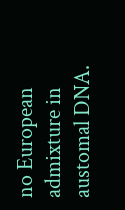no European admixture in austomal DNA.